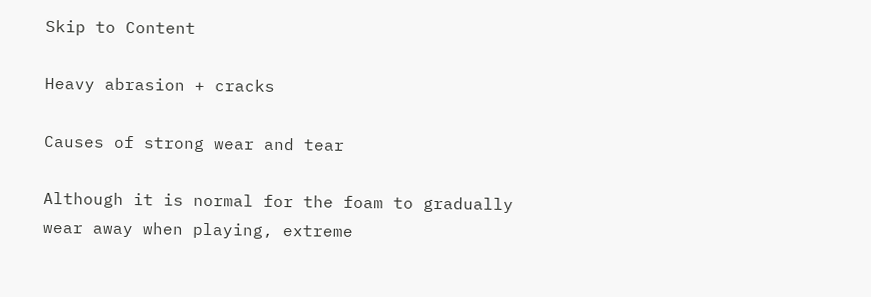Skip to Content

Heavy abrasion + cracks

Causes of strong wear and tear

Although it is normal for the foam to gradually wear away when playing, extreme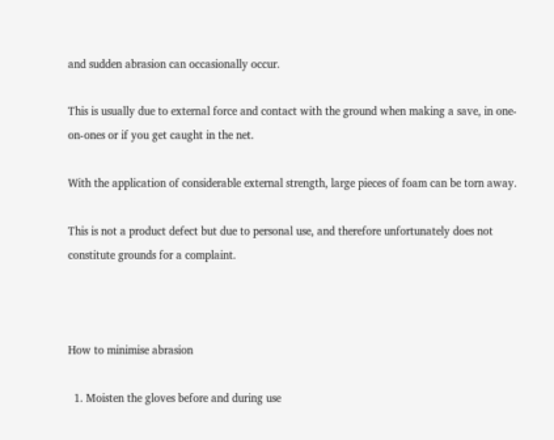and sudden abrasion can occasionally occur.

This is usually due to external force and contact with the ground when making a save, in one-on-ones or if you get caught in the net.

With the application of considerable external strength, large pieces of foam can be torn away.

This is not a product defect but due to personal use, and therefore unfortunately does not constitute grounds for a complaint.



How to minimise abrasion

  1. Moisten the gloves before and during use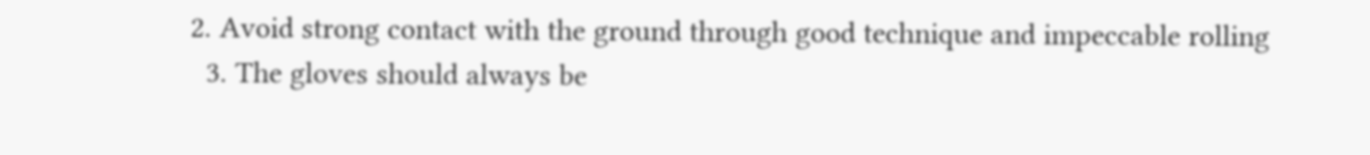2. Avoid strong contact with the ground through good technique and impeccable rolling
  3. The gloves should always be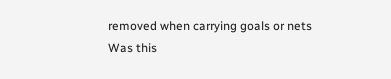removed when carrying goals or nets
Was this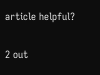article helpful?

2 out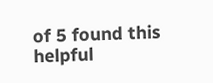of 5 found this helpful